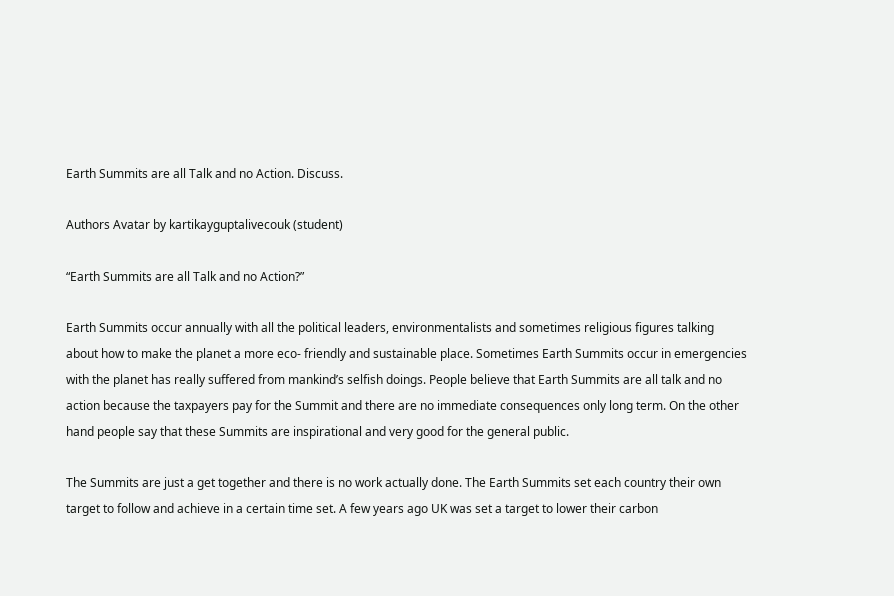Earth Summits are all Talk and no Action. Discuss.

Authors Avatar by kartikayguptalivecouk (student)

“Earth Summits are all Talk and no Action?”

Earth Summits occur annually with all the political leaders, environmentalists and sometimes religious figures talking about how to make the planet a more eco- friendly and sustainable place. Sometimes Earth Summits occur in emergencies with the planet has really suffered from mankind’s selfish doings. People believe that Earth Summits are all talk and no action because the taxpayers pay for the Summit and there are no immediate consequences only long term. On the other hand people say that these Summits are inspirational and very good for the general public.

The Summits are just a get together and there is no work actually done. The Earth Summits set each country their own target to follow and achieve in a certain time set. A few years ago UK was set a target to lower their carbon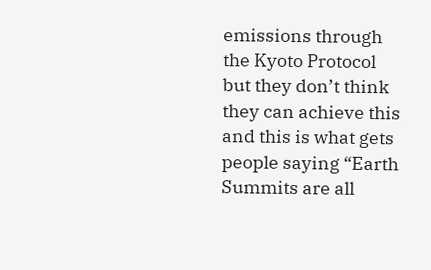emissions through the Kyoto Protocol but they don’t think they can achieve this and this is what gets people saying “Earth Summits are all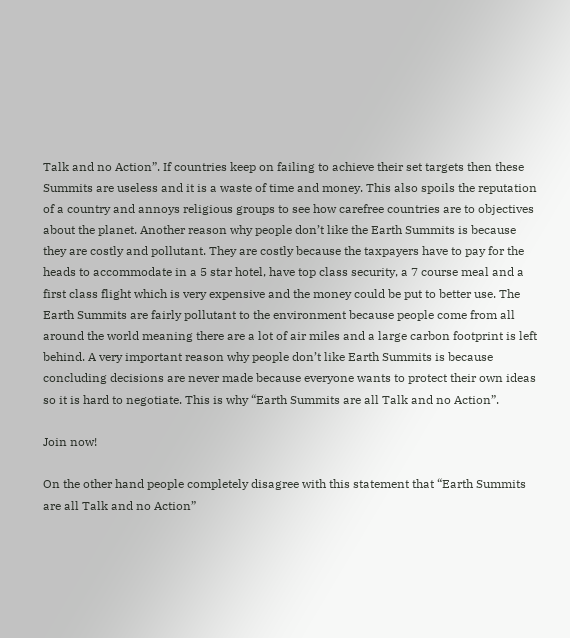Talk and no Action”. If countries keep on failing to achieve their set targets then these Summits are useless and it is a waste of time and money. This also spoils the reputation of a country and annoys religious groups to see how carefree countries are to objectives about the planet. Another reason why people don’t like the Earth Summits is because they are costly and pollutant. They are costly because the taxpayers have to pay for the heads to accommodate in a 5 star hotel, have top class security, a 7 course meal and a first class flight which is very expensive and the money could be put to better use. The Earth Summits are fairly pollutant to the environment because people come from all around the world meaning there are a lot of air miles and a large carbon footprint is left behind. A very important reason why people don’t like Earth Summits is because concluding decisions are never made because everyone wants to protect their own ideas so it is hard to negotiate. This is why “Earth Summits are all Talk and no Action”.

Join now!

On the other hand people completely disagree with this statement that “Earth Summits are all Talk and no Action”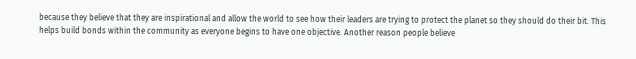because they believe that they are inspirational and allow the world to see how their leaders are trying to protect the planet so they should do their bit. This helps build bonds within the community as everyone begins to have one objective. Another reason people believe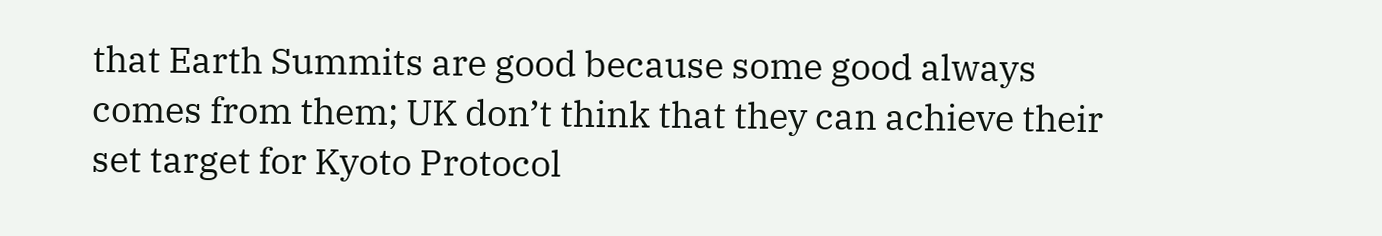that Earth Summits are good because some good always comes from them; UK don’t think that they can achieve their set target for Kyoto Protocol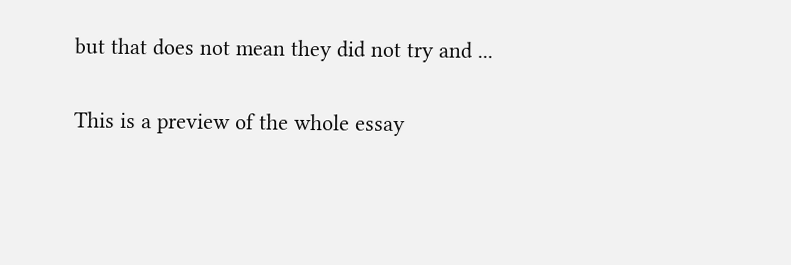but that does not mean they did not try and ...

This is a preview of the whole essay